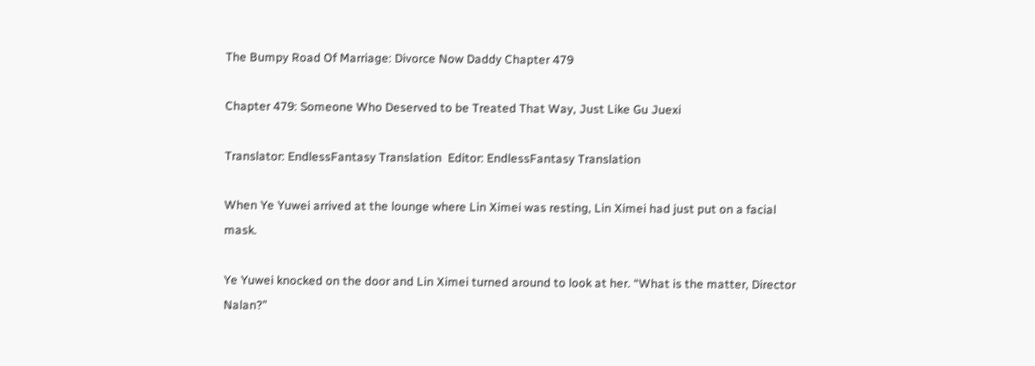The Bumpy Road Of Marriage: Divorce Now Daddy Chapter 479

Chapter 479: Someone Who Deserved to be Treated That Way, Just Like Gu Juexi

Translator: EndlessFantasy Translation  Editor: EndlessFantasy Translation

When Ye Yuwei arrived at the lounge where Lin Ximei was resting, Lin Ximei had just put on a facial mask.

Ye Yuwei knocked on the door and Lin Ximei turned around to look at her. “What is the matter, Director Nalan?”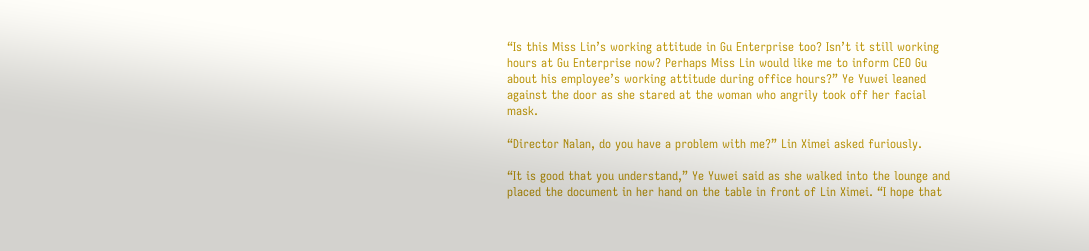“Is this Miss Lin’s working attitude in Gu Enterprise too? Isn’t it still working hours at Gu Enterprise now? Perhaps Miss Lin would like me to inform CEO Gu about his employee’s working attitude during office hours?” Ye Yuwei leaned against the door as she stared at the woman who angrily took off her facial mask.

“Director Nalan, do you have a problem with me?” Lin Ximei asked furiously.

“It is good that you understand,” Ye Yuwei said as she walked into the lounge and placed the document in her hand on the table in front of Lin Ximei. “I hope that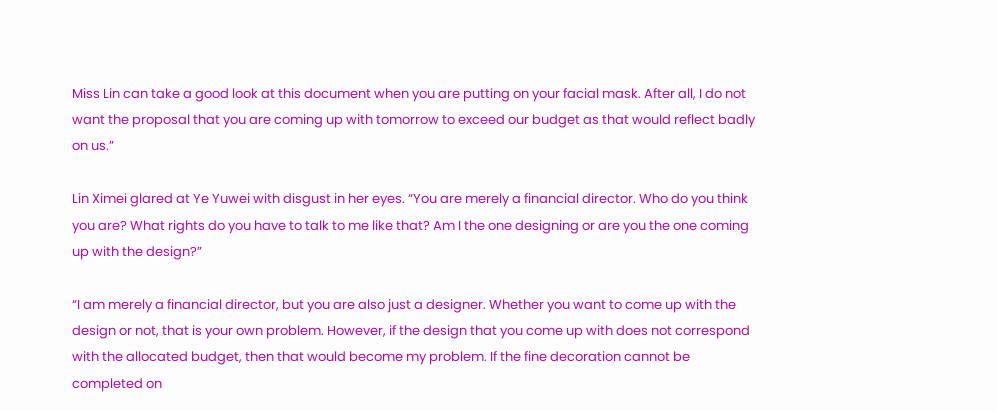Miss Lin can take a good look at this document when you are putting on your facial mask. After all, I do not want the proposal that you are coming up with tomorrow to exceed our budget as that would reflect badly on us.”

Lin Ximei glared at Ye Yuwei with disgust in her eyes. “You are merely a financial director. Who do you think you are? What rights do you have to talk to me like that? Am I the one designing or are you the one coming up with the design?”

“I am merely a financial director, but you are also just a designer. Whether you want to come up with the design or not, that is your own problem. However, if the design that you come up with does not correspond with the allocated budget, then that would become my problem. If the fine decoration cannot be completed on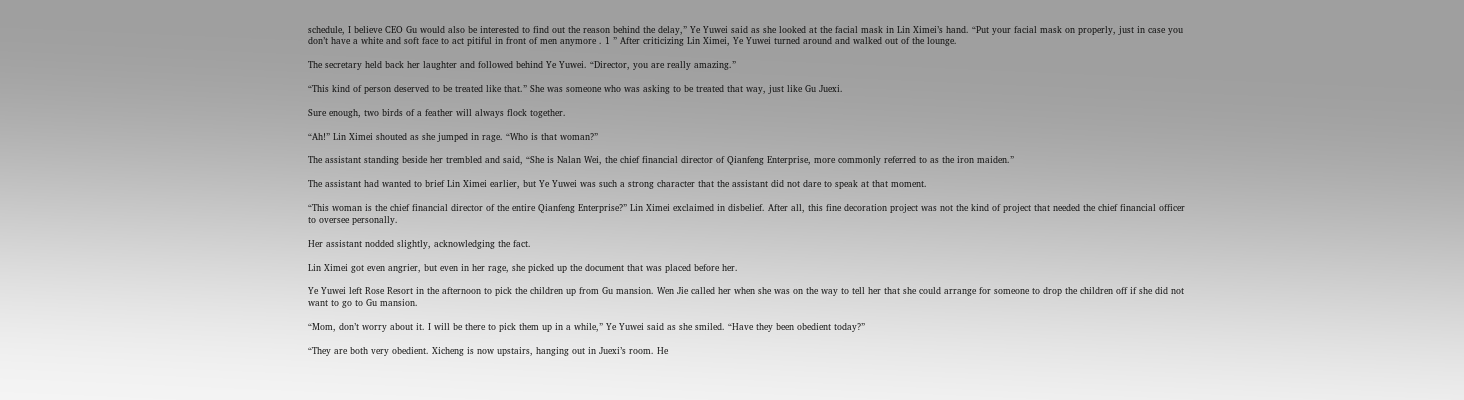schedule, I believe CEO Gu would also be interested to find out the reason behind the delay,” Ye Yuwei said as she looked at the facial mask in Lin Ximei’s hand. “Put your facial mask on properly, just in case you don’t have a white and soft face to act pitiful in front of men anymore . 1 ” After criticizing Lin Ximei, Ye Yuwei turned around and walked out of the lounge.

The secretary held back her laughter and followed behind Ye Yuwei. “Director, you are really amazing.”

“This kind of person deserved to be treated like that.” She was someone who was asking to be treated that way, just like Gu Juexi.

Sure enough, two birds of a feather will always flock together.

“Ah!” Lin Ximei shouted as she jumped in rage. “Who is that woman?”

The assistant standing beside her trembled and said, “She is Nalan Wei, the chief financial director of Qianfeng Enterprise, more commonly referred to as the iron maiden.”

The assistant had wanted to brief Lin Ximei earlier, but Ye Yuwei was such a strong character that the assistant did not dare to speak at that moment.

“This woman is the chief financial director of the entire Qianfeng Enterprise?” Lin Ximei exclaimed in disbelief. After all, this fine decoration project was not the kind of project that needed the chief financial officer to oversee personally.

Her assistant nodded slightly, acknowledging the fact.

Lin Ximei got even angrier, but even in her rage, she picked up the document that was placed before her.

Ye Yuwei left Rose Resort in the afternoon to pick the children up from Gu mansion. Wen Jie called her when she was on the way to tell her that she could arrange for someone to drop the children off if she did not want to go to Gu mansion.

“Mom, don’t worry about it. I will be there to pick them up in a while,” Ye Yuwei said as she smiled. “Have they been obedient today?”

“They are both very obedient. Xicheng is now upstairs, hanging out in Juexi’s room. He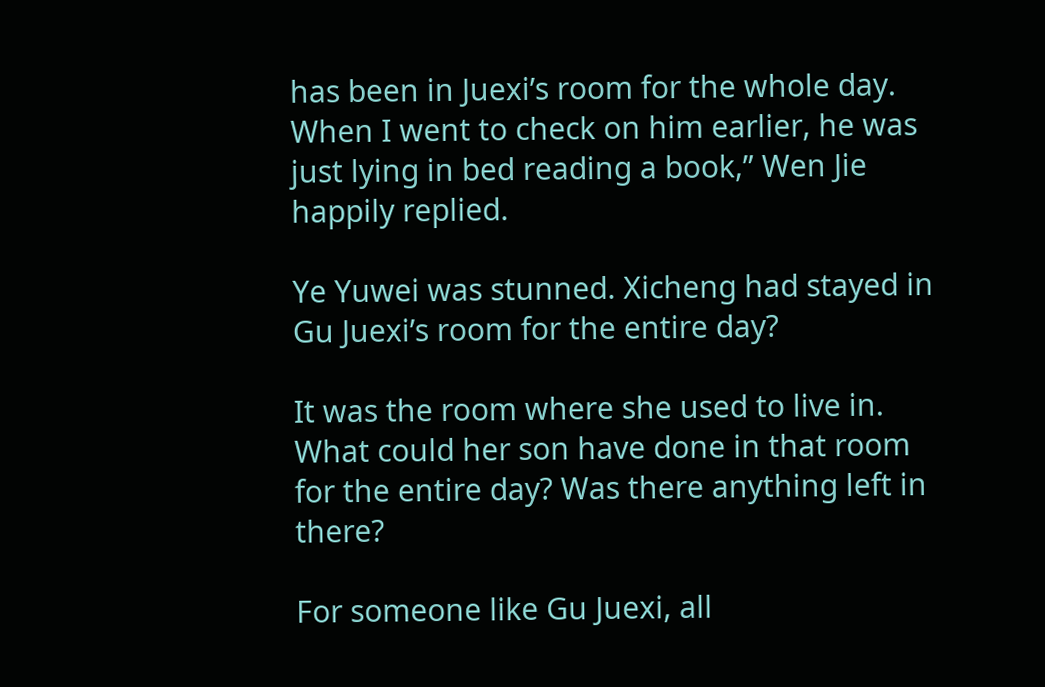has been in Juexi’s room for the whole day. When I went to check on him earlier, he was just lying in bed reading a book,” Wen Jie happily replied.

Ye Yuwei was stunned. Xicheng had stayed in Gu Juexi’s room for the entire day?

It was the room where she used to live in. What could her son have done in that room for the entire day? Was there anything left in there?

For someone like Gu Juexi, all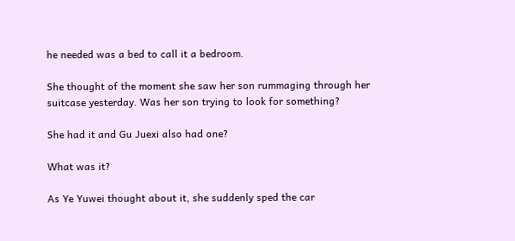he needed was a bed to call it a bedroom.

She thought of the moment she saw her son rummaging through her suitcase yesterday. Was her son trying to look for something?

She had it and Gu Juexi also had one?

What was it?

As Ye Yuwei thought about it, she suddenly sped the car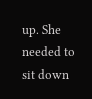up. She needed to sit down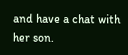and have a chat with her son.